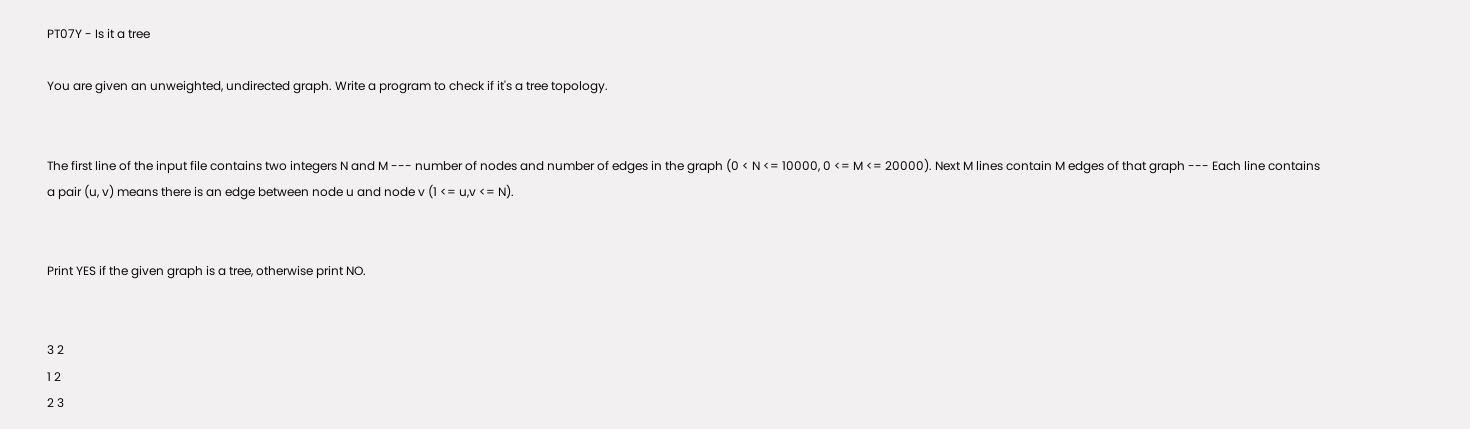PT07Y - Is it a tree

You are given an unweighted, undirected graph. Write a program to check if it's a tree topology.


The first line of the input file contains two integers N and M --- number of nodes and number of edges in the graph (0 < N <= 10000, 0 <= M <= 20000). Next M lines contain M edges of that graph --- Each line contains a pair (u, v) means there is an edge between node u and node v (1 <= u,v <= N).


Print YES if the given graph is a tree, otherwise print NO.


3 2
1 2
2 3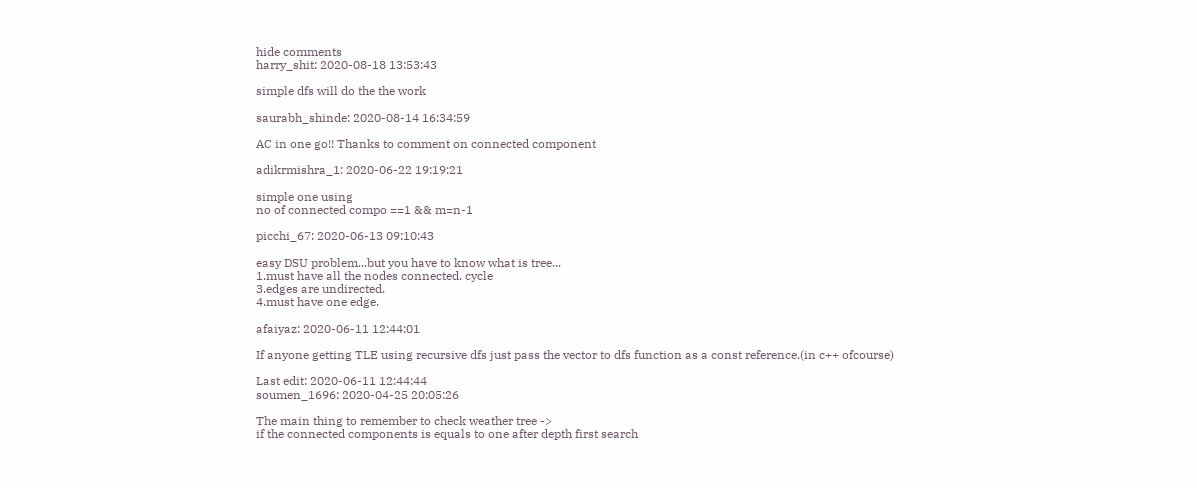hide comments
harry_shit: 2020-08-18 13:53:43

simple dfs will do the the work

saurabh_shinde: 2020-08-14 16:34:59

AC in one go!! Thanks to comment on connected component

adikrmishra_1: 2020-06-22 19:19:21

simple one using
no of connected compo ==1 && m=n-1

picchi_67: 2020-06-13 09:10:43

easy DSU problem...but you have to know what is tree...
1.must have all the nodes connected. cycle
3.edges are undirected.
4.must have one edge.

afaiyaz: 2020-06-11 12:44:01

If anyone getting TLE using recursive dfs just pass the vector to dfs function as a const reference.(in c++ ofcourse)

Last edit: 2020-06-11 12:44:44
soumen_1696: 2020-04-25 20:05:26

The main thing to remember to check weather tree ->
if the connected components is equals to one after depth first search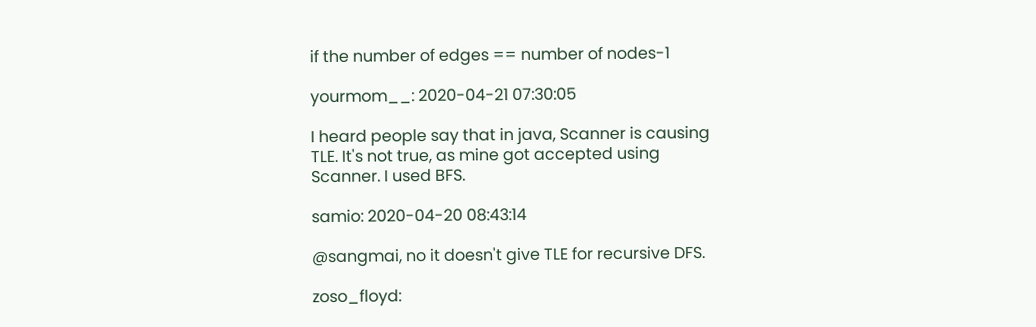if the number of edges == number of nodes-1

yourmom__: 2020-04-21 07:30:05

I heard people say that in java, Scanner is causing TLE. It's not true, as mine got accepted using Scanner. I used BFS.

samio: 2020-04-20 08:43:14

@sangmai, no it doesn't give TLE for recursive DFS.

zoso_floyd: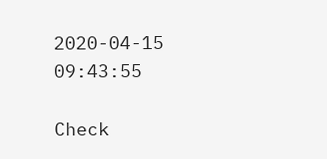2020-04-15 09:43:55

Check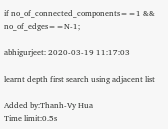if no_of_connected_components==1 && no_of_edges==N-1;

abhigurjeet: 2020-03-19 11:17:03

learnt depth first search using adjacent list

Added by:Thanh-Vy Hua
Time limit:0.5s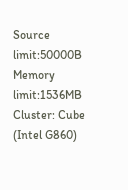Source limit:50000B
Memory limit:1536MB
Cluster: Cube (Intel G860)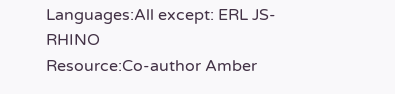Languages:All except: ERL JS-RHINO
Resource:Co-author Amber